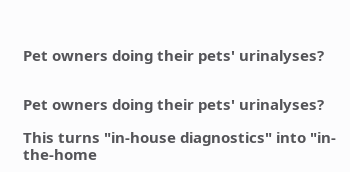Pet owners doing their pets' urinalyses?


Pet owners doing their pets' urinalyses?

This turns "in-house diagnostics" into "in-the-home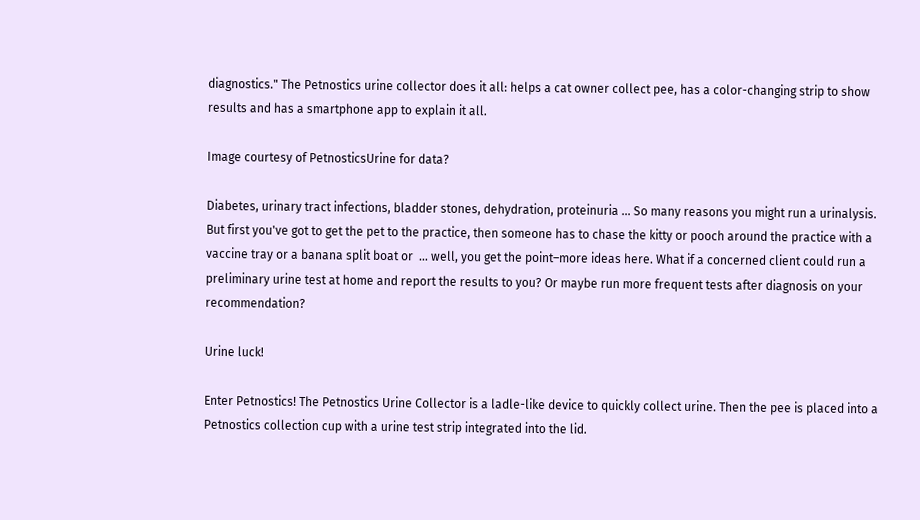diagnostics." The Petnostics urine collector does it all: helps a cat owner collect pee, has a color-changing strip to show results and has a smartphone app to explain it all.

Image courtesy of PetnosticsUrine for data?

Diabetes, urinary tract infections, bladder stones, dehydration, proteinuria ... So many reasons you might run a urinalysis. But first you've got to get the pet to the practice, then someone has to chase the kitty or pooch around the practice with a vaccine tray or a banana split boat or  … well, you get the point–more ideas here. What if a concerned client could run a preliminary urine test at home and report the results to you? Or maybe run more frequent tests after diagnosis on your recommendation?

Urine luck!

Enter Petnostics! The Petnostics Urine Collector is a ladle-like device to quickly collect urine. Then the pee is placed into a Petnostics collection cup with a urine test strip integrated into the lid.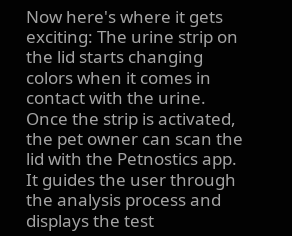Now here's where it gets exciting: The urine strip on the lid starts changing colors when it comes in contact with the urine. Once the strip is activated, the pet owner can scan the lid with the Petnostics app. It guides the user through the analysis process and displays the test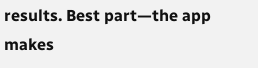results. Best part—the app makes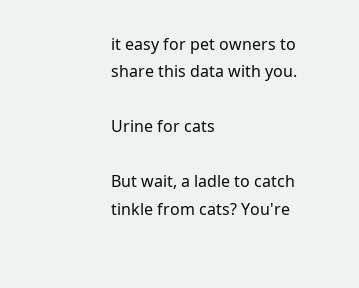it easy for pet owners to share this data with you.

Urine for cats

But wait, a ladle to catch tinkle from cats? You're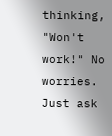thinking, "Won't work!" No worries. Just ask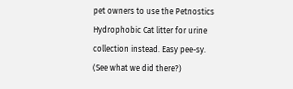pet owners to use the Petnostics Hydrophobic Cat litter for urine collection instead. Easy pee-sy. (See what we did there?)